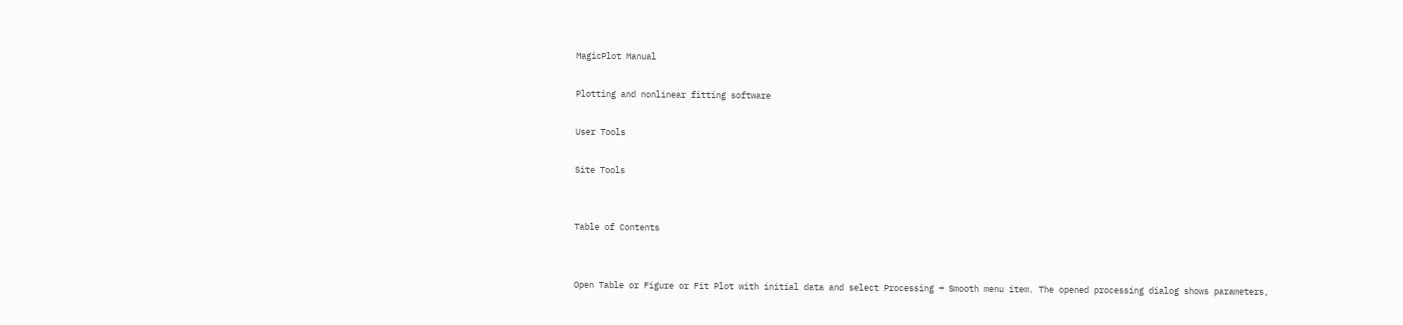MagicPlot Manual

Plotting and nonlinear fitting software

User Tools

Site Tools


Table of Contents


Open Table or Figure or Fit Plot with initial data and select Processing → Smooth menu item. The opened processing dialog shows parameters,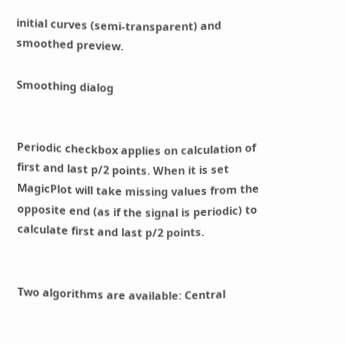initial curves (semi-transparent) and smoothed preview.

Smoothing dialog


Periodic checkbox applies on calculation of first and last p/2 points. When it is set MagicPlot will take missing values from the opposite end (as if the signal is periodic) to calculate first and last p/2 points.


Two algorithms are available: Central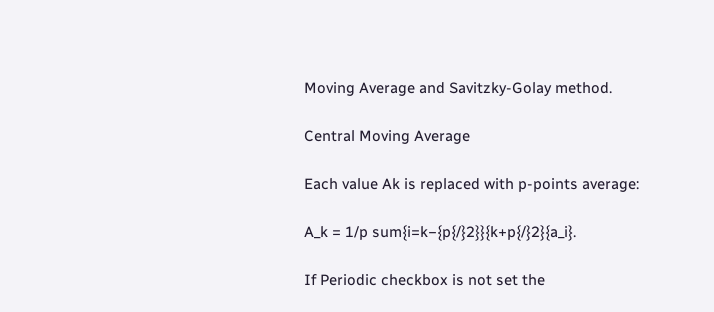Moving Average and Savitzky-Golay method.

Central Moving Average

Each value Ak is replaced with p-points average:

A_k = 1/p sum{i=k−{p{/}2}}{k+p{/}2}{a_i}.

If Periodic checkbox is not set the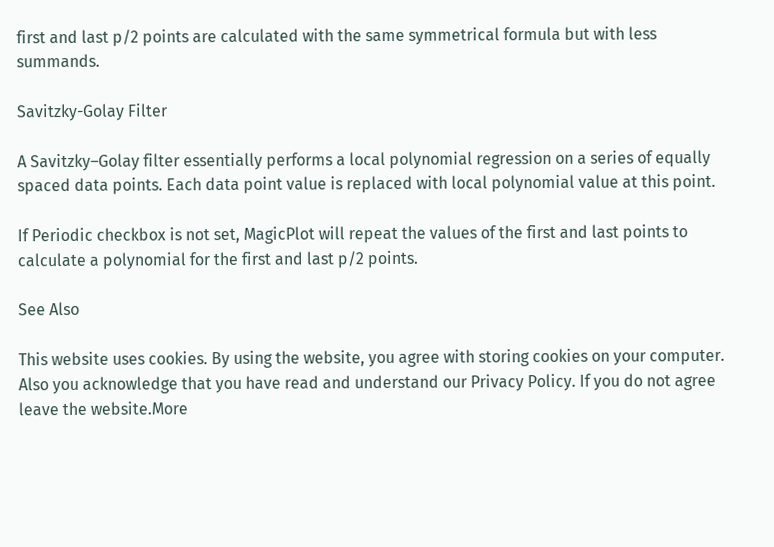first and last p/2 points are calculated with the same symmetrical formula but with less summands.

Savitzky-Golay Filter

A Savitzky–Golay filter essentially performs a local polynomial regression on a series of equally spaced data points. Each data point value is replaced with local polynomial value at this point.

If Periodic checkbox is not set, MagicPlot will repeat the values of the first and last points to calculate a polynomial for the first and last p/2 points.

See Also

This website uses cookies. By using the website, you agree with storing cookies on your computer. Also you acknowledge that you have read and understand our Privacy Policy. If you do not agree leave the website.More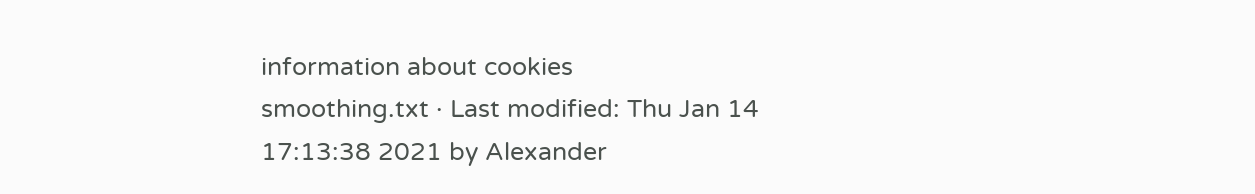information about cookies
smoothing.txt · Last modified: Thu Jan 14 17:13:38 2021 by Alexander